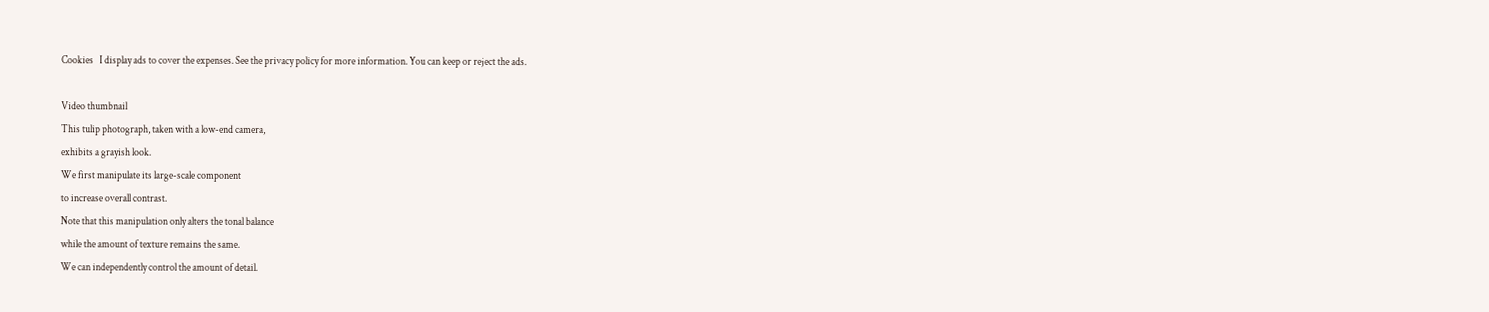Cookies   I display ads to cover the expenses. See the privacy policy for more information. You can keep or reject the ads.

Video thumbnail
This tulip photograph, taken with a low-end camera,
exhibits a grayish look.
We first manipulate its large-scale component
to increase overall contrast.
Note that this manipulation only alters the tonal balance
while the amount of texture remains the same.
We can independently control the amount of detail.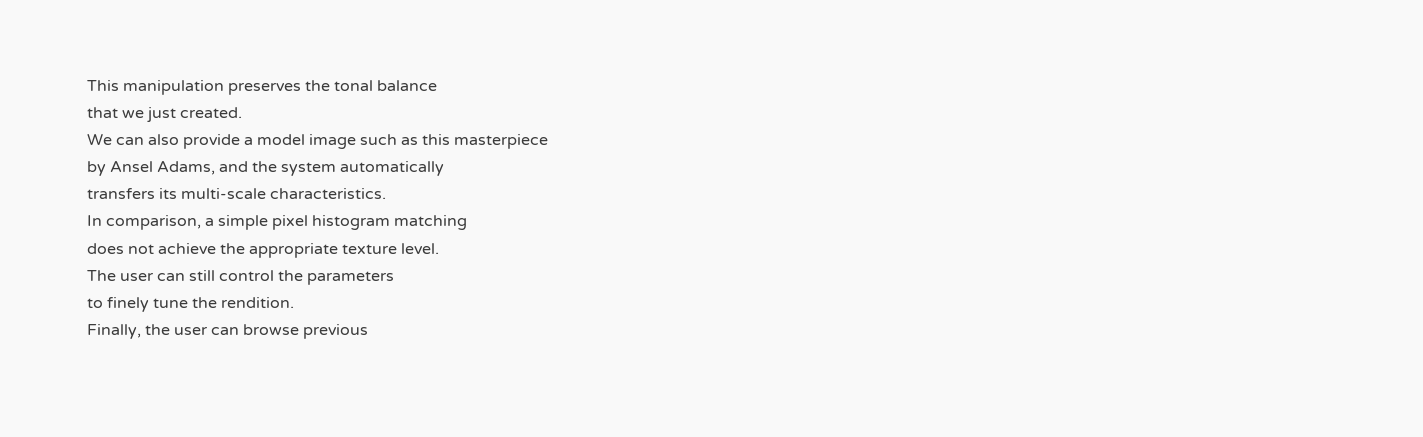This manipulation preserves the tonal balance
that we just created.
We can also provide a model image such as this masterpiece
by Ansel Adams, and the system automatically
transfers its multi-scale characteristics.
In comparison, a simple pixel histogram matching
does not achieve the appropriate texture level.
The user can still control the parameters
to finely tune the rendition.
Finally, the user can browse previous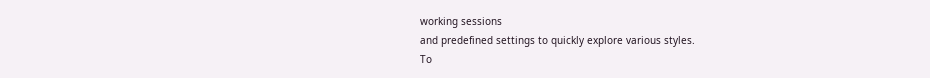working sessions
and predefined settings to quickly explore various styles.
To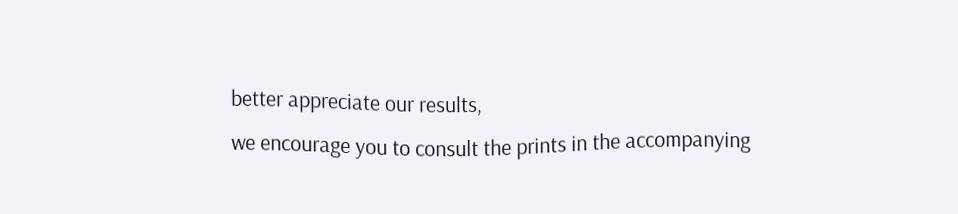better appreciate our results,
we encourage you to consult the prints in the accompanying